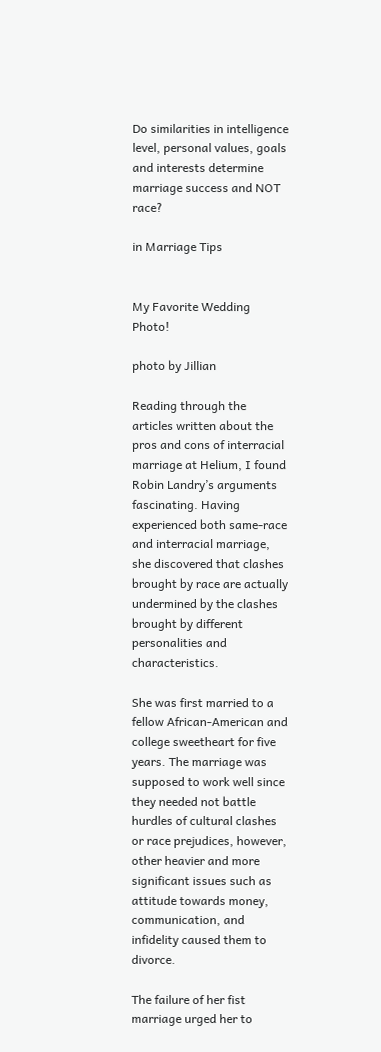Do similarities in intelligence level, personal values, goals and interests determine marriage success and NOT race?

in Marriage Tips


My Favorite Wedding Photo!

photo by Jillian

Reading through the articles written about the pros and cons of interracial marriage at Helium, I found Robin Landry’s arguments fascinating. Having experienced both same-race and interracial marriage, she discovered that clashes brought by race are actually undermined by the clashes brought by different personalities and characteristics.

She was first married to a fellow African-American and college sweetheart for five years. The marriage was supposed to work well since they needed not battle hurdles of cultural clashes or race prejudices, however, other heavier and more significant issues such as attitude towards money, communication, and infidelity caused them to divorce.

The failure of her fist marriage urged her to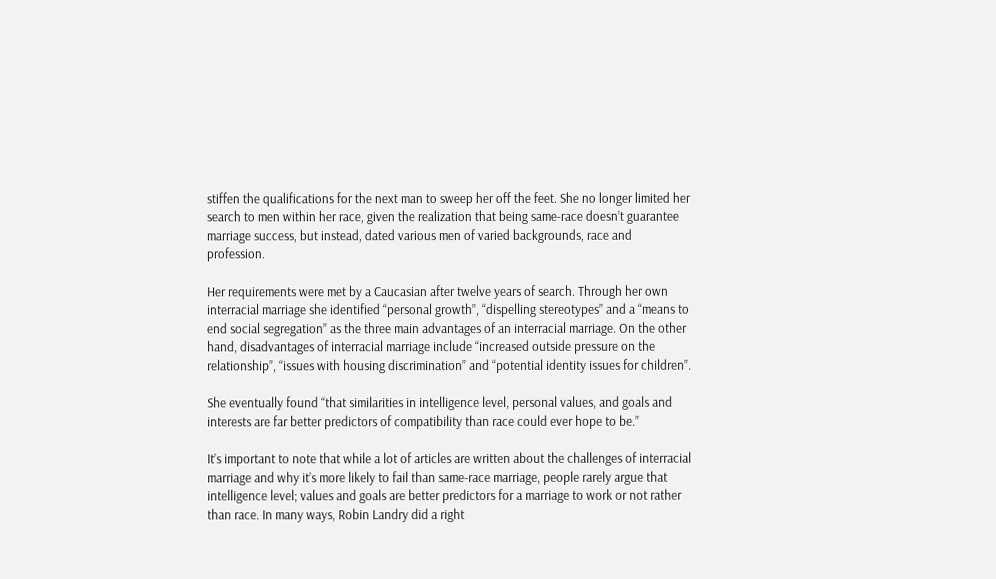stiffen the qualifications for the next man to sweep her off the feet. She no longer limited her search to men within her race, given the realization that being same-race doesn’t guarantee marriage success, but instead, dated various men of varied backgrounds, race and profession.

Her requirements were met by a Caucasian after twelve years of search. Through her own interracial marriage she identified “personal growth”, “dispelling stereotypes” and a “means to end social segregation” as the three main advantages of an interracial marriage. On the other hand, disadvantages of interracial marriage include “increased outside pressure on the relationship”, “issues with housing discrimination” and “potential identity issues for children”.

She eventually found “that similarities in intelligence level, personal values, and goals and interests are far better predictors of compatibility than race could ever hope to be.”

It’s important to note that while a lot of articles are written about the challenges of interracial marriage and why it’s more likely to fail than same-race marriage, people rarely argue that intelligence level; values and goals are better predictors for a marriage to work or not rather than race. In many ways, Robin Landry did a right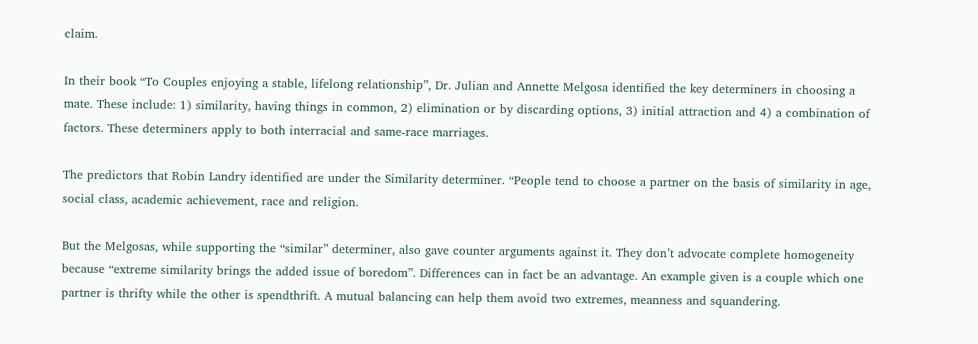claim.

In their book “To Couples enjoying a stable, lifelong relationship”, Dr. Julian and Annette Melgosa identified the key determiners in choosing a mate. These include: 1) similarity, having things in common, 2) elimination or by discarding options, 3) initial attraction and 4) a combination of factors. These determiners apply to both interracial and same-race marriages.

The predictors that Robin Landry identified are under the Similarity determiner. “People tend to choose a partner on the basis of similarity in age, social class, academic achievement, race and religion.

But the Melgosas, while supporting the “similar” determiner, also gave counter arguments against it. They don’t advocate complete homogeneity because “extreme similarity brings the added issue of boredom”. Differences can in fact be an advantage. An example given is a couple which one partner is thrifty while the other is spendthrift. A mutual balancing can help them avoid two extremes, meanness and squandering.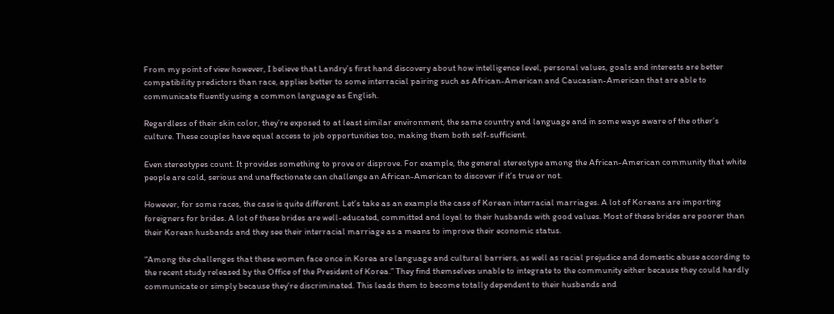From my point of view however, I believe that Landry’s first hand discovery about how intelligence level, personal values, goals and interests are better compatibility predictors than race, applies better to some interracial pairing such as African-American and Caucasian-American that are able to communicate fluently using a common language as English.

Regardless of their skin color, they’re exposed to at least similar environment, the same country and language and in some ways aware of the other’s culture. These couples have equal access to job opportunities too, making them both self-sufficient.

Even stereotypes count. It provides something to prove or disprove. For example, the general stereotype among the African-American community that white people are cold, serious and unaffectionate can challenge an African-American to discover if it’s true or not.

However, for some races, the case is quite different. Let’s take as an example the case of Korean interracial marriages. A lot of Koreans are importing foreigners for brides. A lot of these brides are well-educated, committed and loyal to their husbands with good values. Most of these brides are poorer than their Korean husbands and they see their interracial marriage as a means to improve their economic status.

“Among the challenges that these women face once in Korea are language and cultural barriers, as well as racial prejudice and domestic abuse according to the recent study released by the Office of the President of Korea.” They find themselves unable to integrate to the community either because they could hardly communicate or simply because they’re discriminated. This leads them to become totally dependent to their husbands and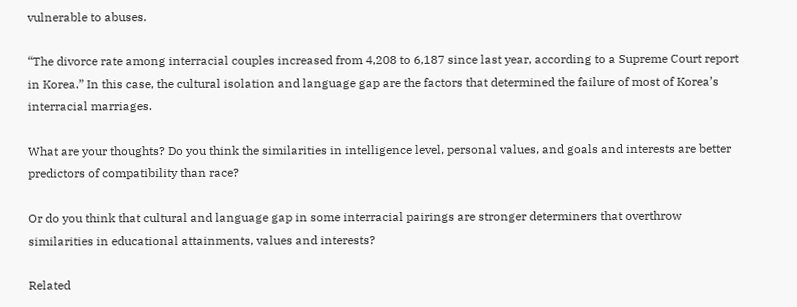vulnerable to abuses.

“The divorce rate among interracial couples increased from 4,208 to 6,187 since last year, according to a Supreme Court report in Korea.” In this case, the cultural isolation and language gap are the factors that determined the failure of most of Korea’s interracial marriages.

What are your thoughts? Do you think the similarities in intelligence level, personal values, and goals and interests are better predictors of compatibility than race?

Or do you think that cultural and language gap in some interracial pairings are stronger determiners that overthrow similarities in educational attainments, values and interests?

Related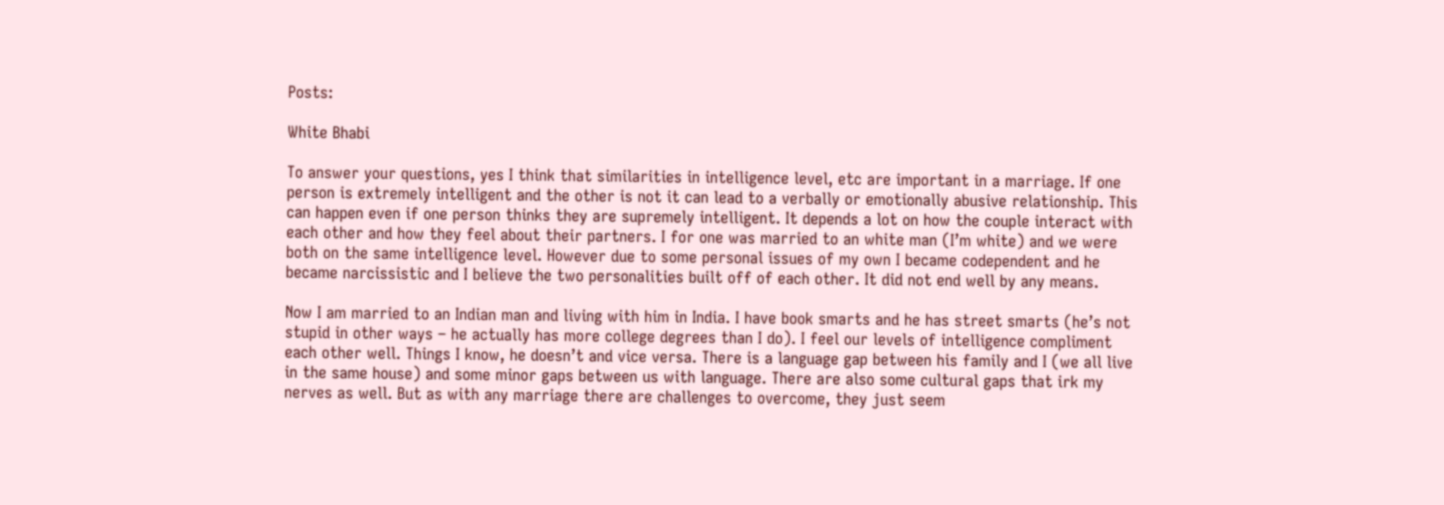Posts:

White Bhabi

To answer your questions, yes I think that similarities in intelligence level, etc are important in a marriage. If one person is extremely intelligent and the other is not it can lead to a verbally or emotionally abusive relationship. This can happen even if one person thinks they are supremely intelligent. It depends a lot on how the couple interact with each other and how they feel about their partners. I for one was married to an white man (I’m white) and we were both on the same intelligence level. However due to some personal issues of my own I became codependent and he became narcissistic and I believe the two personalities built off of each other. It did not end well by any means.

Now I am married to an Indian man and living with him in India. I have book smarts and he has street smarts (he’s not stupid in other ways – he actually has more college degrees than I do). I feel our levels of intelligence compliment each other well. Things I know, he doesn’t and vice versa. There is a language gap between his family and I (we all live in the same house) and some minor gaps between us with language. There are also some cultural gaps that irk my nerves as well. But as with any marriage there are challenges to overcome, they just seem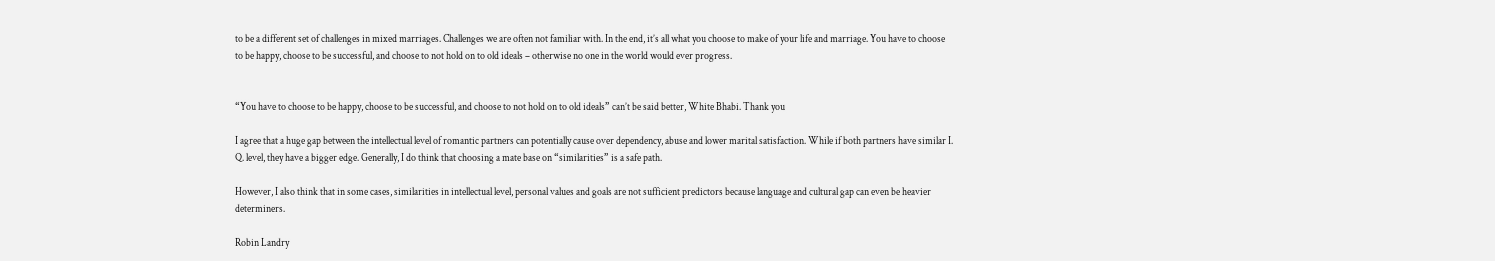to be a different set of challenges in mixed marriages. Challenges we are often not familiar with. In the end, it’s all what you choose to make of your life and marriage. You have to choose to be happy, choose to be successful, and choose to not hold on to old ideals – otherwise no one in the world would ever progress.


“You have to choose to be happy, choose to be successful, and choose to not hold on to old ideals” can’t be said better, White Bhabi. Thank you

I agree that a huge gap between the intellectual level of romantic partners can potentially cause over dependency, abuse and lower marital satisfaction. While if both partners have similar I. Q. level, they have a bigger edge. Generally, I do think that choosing a mate base on “similarities” is a safe path.

However, I also think that in some cases, similarities in intellectual level, personal values and goals are not sufficient predictors because language and cultural gap can even be heavier determiners.

Robin Landry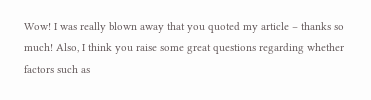Wow! I was really blown away that you quoted my article – thanks so much! Also, I think you raise some great questions regarding whether factors such as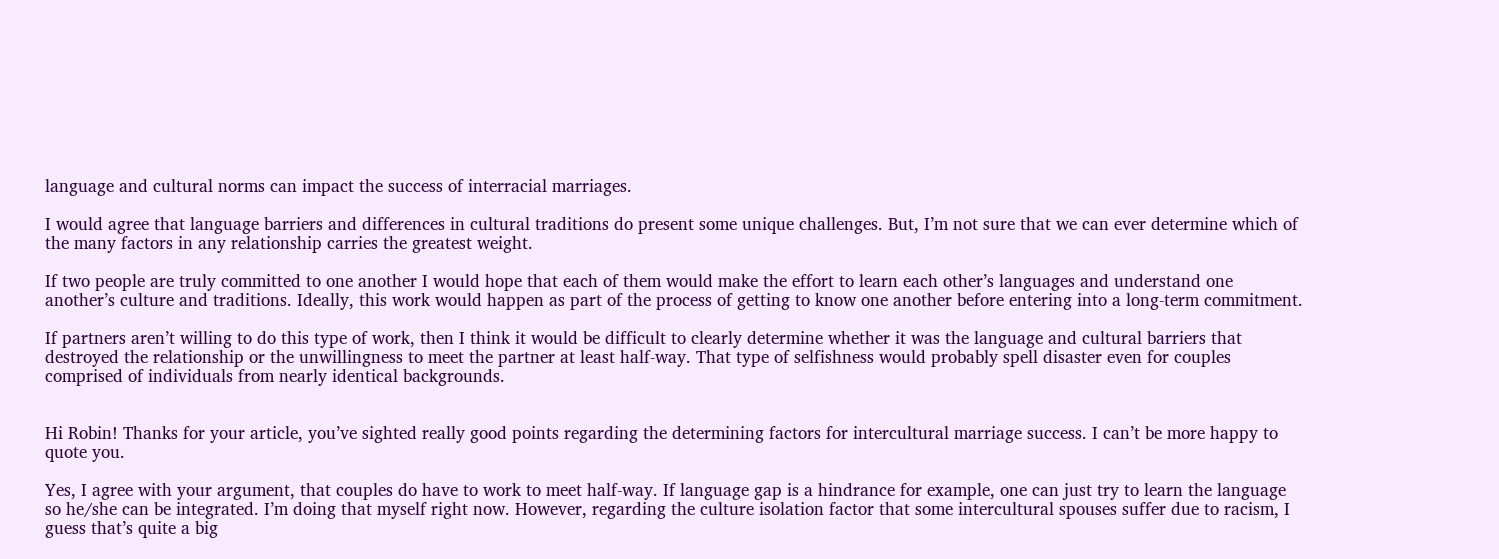language and cultural norms can impact the success of interracial marriages.

I would agree that language barriers and differences in cultural traditions do present some unique challenges. But, I’m not sure that we can ever determine which of the many factors in any relationship carries the greatest weight.

If two people are truly committed to one another I would hope that each of them would make the effort to learn each other’s languages and understand one another’s culture and traditions. Ideally, this work would happen as part of the process of getting to know one another before entering into a long-term commitment.

If partners aren’t willing to do this type of work, then I think it would be difficult to clearly determine whether it was the language and cultural barriers that destroyed the relationship or the unwillingness to meet the partner at least half-way. That type of selfishness would probably spell disaster even for couples comprised of individuals from nearly identical backgrounds.


Hi Robin! Thanks for your article, you’ve sighted really good points regarding the determining factors for intercultural marriage success. I can’t be more happy to quote you.

Yes, I agree with your argument, that couples do have to work to meet half-way. If language gap is a hindrance for example, one can just try to learn the language so he/she can be integrated. I’m doing that myself right now. However, regarding the culture isolation factor that some intercultural spouses suffer due to racism, I guess that’s quite a big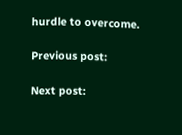hurdle to overcome.

Previous post:

Next post: